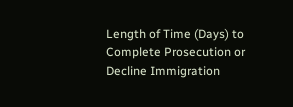Length of Time (Days) to Complete Prosecution or Decline Immigration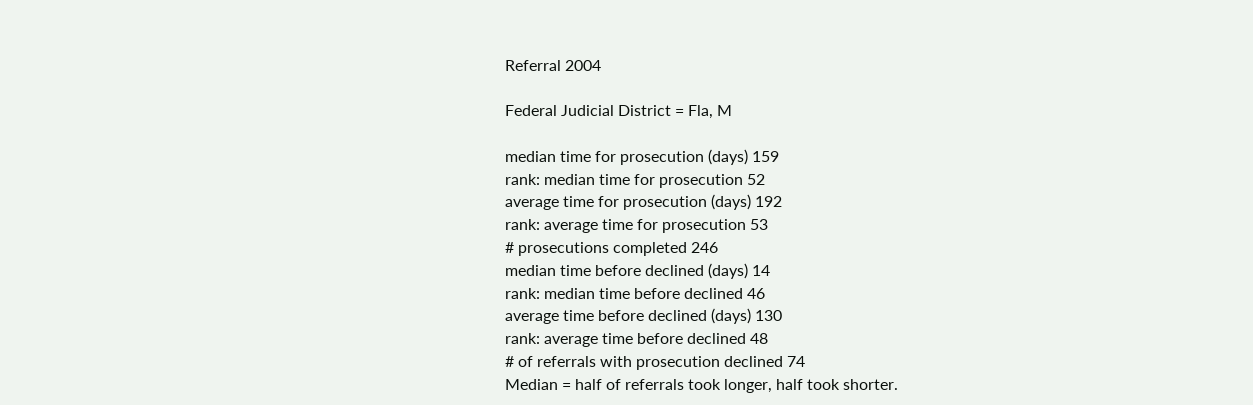Referral 2004

Federal Judicial District = Fla, M

median time for prosecution (days) 159
rank: median time for prosecution 52
average time for prosecution (days) 192
rank: average time for prosecution 53
# prosecutions completed 246
median time before declined (days) 14
rank: median time before declined 46
average time before declined (days) 130
rank: average time before declined 48
# of referrals with prosecution declined 74
Median = half of referrals took longer, half took shorter.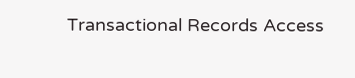Transactional Records Access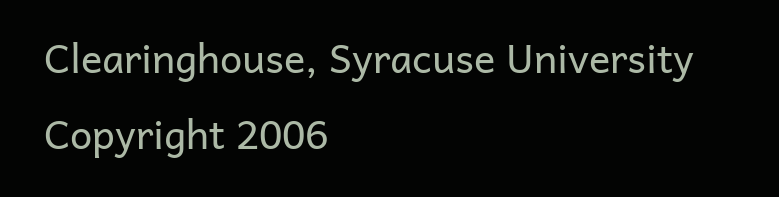Clearinghouse, Syracuse University
Copyright 2006